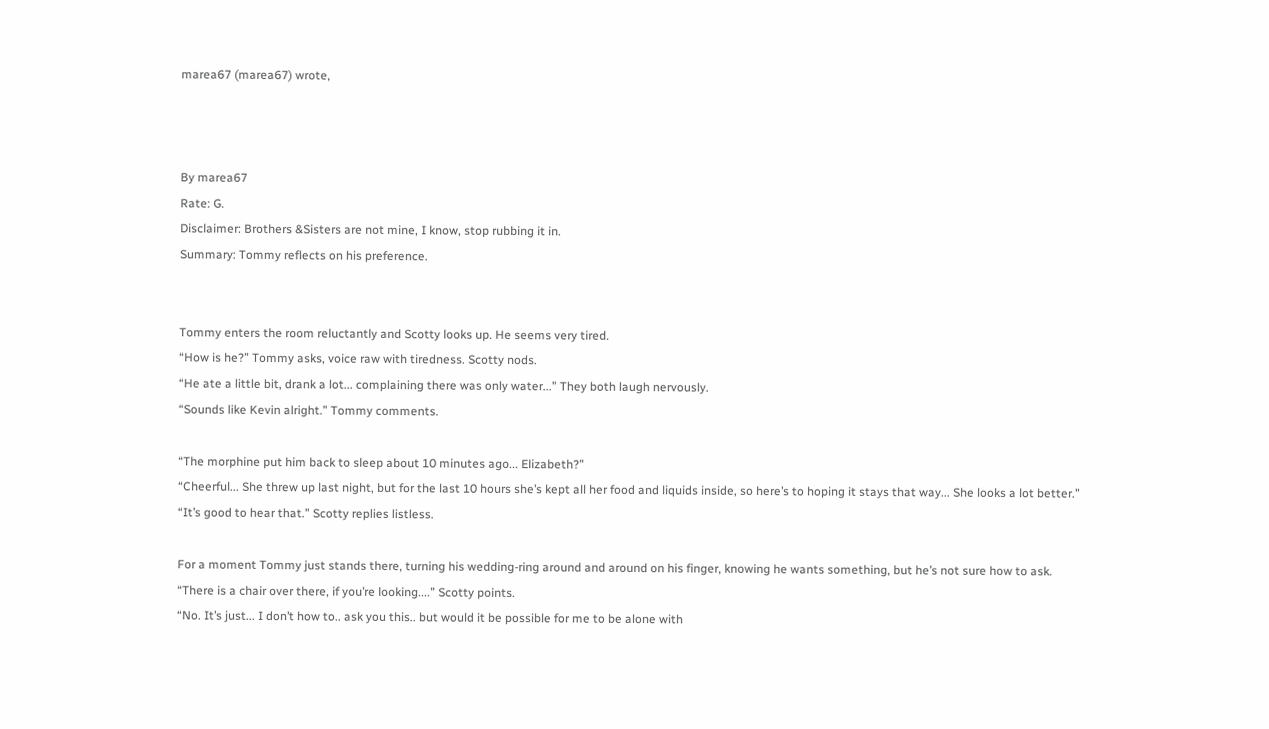marea67 (marea67) wrote,



By marea67
Rate: G.
Disclaimer: Brothers &Sisters are not mine, I know, stop rubbing it in.
Summary: Tommy reflects on his preference.


Tommy enters the room reluctantly and Scotty looks up. He seems very tired.
“How is he?” Tommy asks, voice raw with tiredness. Scotty nods.
“He ate a little bit, drank a lot... complaining there was only water...” They both laugh nervously.
“Sounds like Kevin alright.” Tommy comments.

“The morphine put him back to sleep about 10 minutes ago... Elizabeth?”
“Cheerful... She threw up last night, but for the last 10 hours she’s kept all her food and liquids inside, so here’s to hoping it stays that way... She looks a lot better.”
“It’s good to hear that.” Scotty replies listless.

For a moment Tommy just stands there, turning his wedding-ring around and around on his finger, knowing he wants something, but he’s not sure how to ask.
“There is a chair over there, if you’re looking....” Scotty points.
“No. It’s just... I don’t how to.. ask you this.. but would it be possible for me to be alone with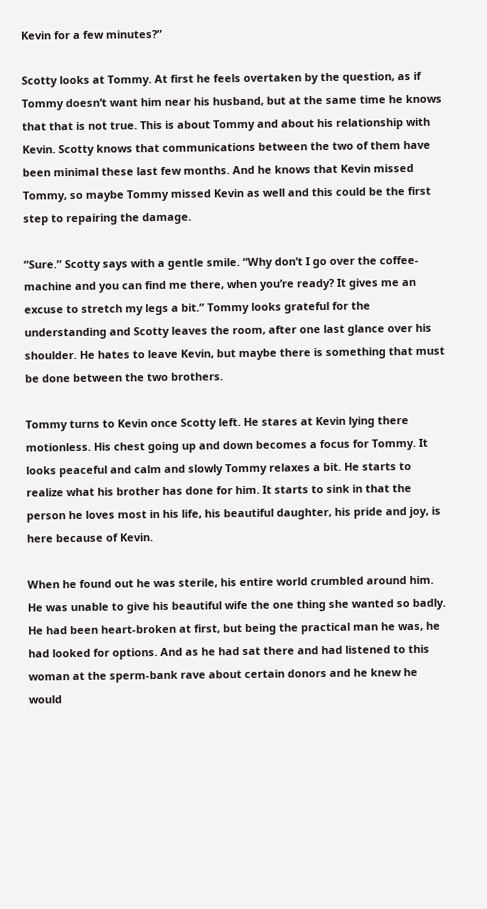Kevin for a few minutes?”

Scotty looks at Tommy. At first he feels overtaken by the question, as if Tommy doesn’t want him near his husband, but at the same time he knows that that is not true. This is about Tommy and about his relationship with Kevin. Scotty knows that communications between the two of them have been minimal these last few months. And he knows that Kevin missed Tommy, so maybe Tommy missed Kevin as well and this could be the first step to repairing the damage.

“Sure.” Scotty says with a gentle smile. “Why don’t I go over the coffee-machine and you can find me there, when you’re ready? It gives me an excuse to stretch my legs a bit.” Tommy looks grateful for the understanding and Scotty leaves the room, after one last glance over his shoulder. He hates to leave Kevin, but maybe there is something that must be done between the two brothers.

Tommy turns to Kevin once Scotty left. He stares at Kevin lying there motionless. His chest going up and down becomes a focus for Tommy. It looks peaceful and calm and slowly Tommy relaxes a bit. He starts to realize what his brother has done for him. It starts to sink in that the person he loves most in his life, his beautiful daughter, his pride and joy, is here because of Kevin.

When he found out he was sterile, his entire world crumbled around him. He was unable to give his beautiful wife the one thing she wanted so badly. He had been heart-broken at first, but being the practical man he was, he had looked for options. And as he had sat there and had listened to this woman at the sperm-bank rave about certain donors and he knew he would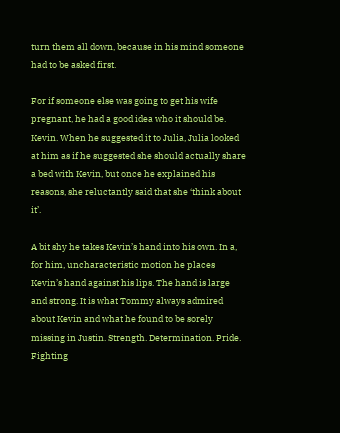turn them all down, because in his mind someone had to be asked first.

For if someone else was going to get his wife pregnant, he had a good idea who it should be. Kevin. When he suggested it to Julia, Julia looked at him as if he suggested she should actually share a bed with Kevin, but once he explained his reasons, she reluctantly said that she ‘think about it’.

A bit shy he takes Kevin’s hand into his own. In a, for him, uncharacteristic motion he places Kevin’s hand against his lips. The hand is large and strong. It is what Tommy always admired about Kevin and what he found to be sorely missing in Justin. Strength. Determination. Pride. Fighting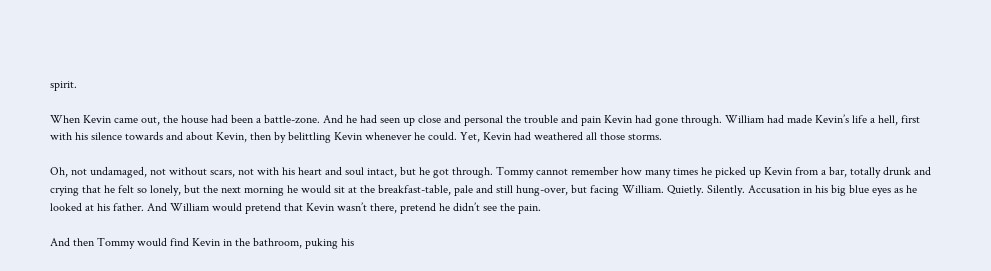spirit.

When Kevin came out, the house had been a battle-zone. And he had seen up close and personal the trouble and pain Kevin had gone through. William had made Kevin’s life a hell, first with his silence towards and about Kevin, then by belittling Kevin whenever he could. Yet, Kevin had weathered all those storms.

Oh, not undamaged, not without scars, not with his heart and soul intact, but he got through. Tommy cannot remember how many times he picked up Kevin from a bar, totally drunk and crying that he felt so lonely, but the next morning he would sit at the breakfast-table, pale and still hung-over, but facing William. Quietly. Silently. Accusation in his big blue eyes as he looked at his father. And William would pretend that Kevin wasn’t there, pretend he didn’t see the pain.

And then Tommy would find Kevin in the bathroom, puking his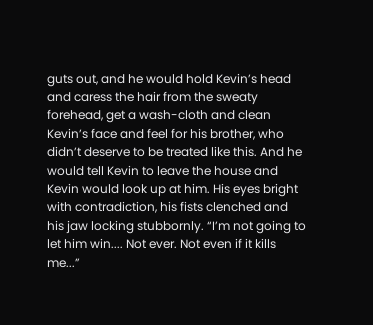guts out, and he would hold Kevin’s head and caress the hair from the sweaty forehead, get a wash-cloth and clean Kevin’s face and feel for his brother, who didn’t deserve to be treated like this. And he would tell Kevin to leave the house and Kevin would look up at him. His eyes bright with contradiction, his fists clenched and his jaw locking stubbornly. “I’m not going to let him win.... Not ever. Not even if it kills me...”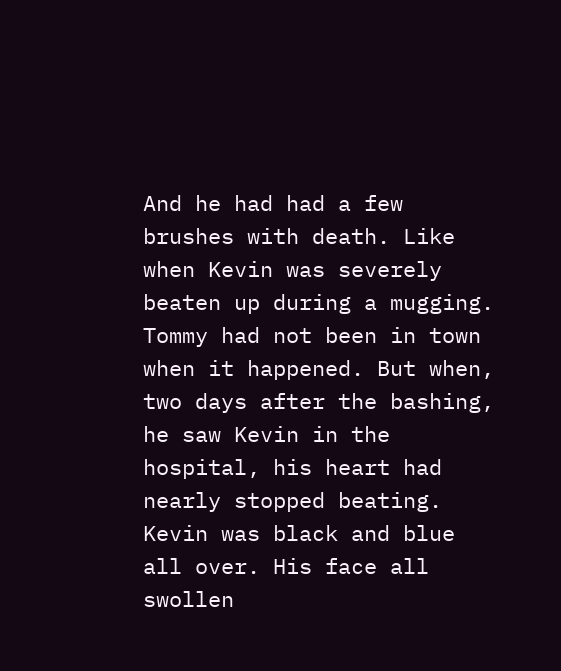And he had had a few brushes with death. Like when Kevin was severely beaten up during a mugging. Tommy had not been in town when it happened. But when, two days after the bashing, he saw Kevin in the hospital, his heart had nearly stopped beating. Kevin was black and blue all over. His face all swollen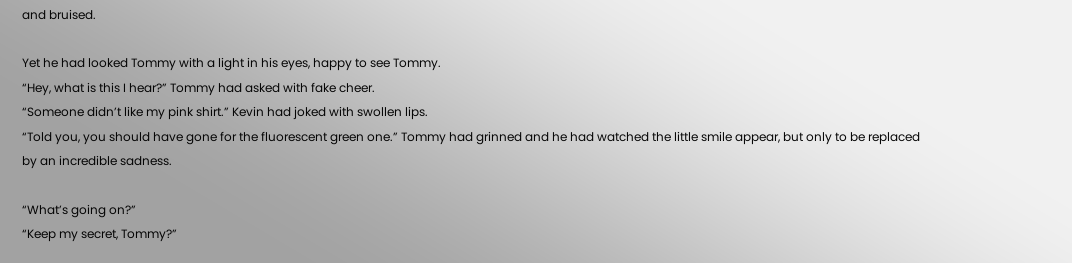and bruised.

Yet he had looked Tommy with a light in his eyes, happy to see Tommy.
“Hey, what is this I hear?” Tommy had asked with fake cheer.
“Someone didn’t like my pink shirt.” Kevin had joked with swollen lips.
“Told you, you should have gone for the fluorescent green one.” Tommy had grinned and he had watched the little smile appear, but only to be replaced by an incredible sadness.

“What’s going on?”
“Keep my secret, Tommy?”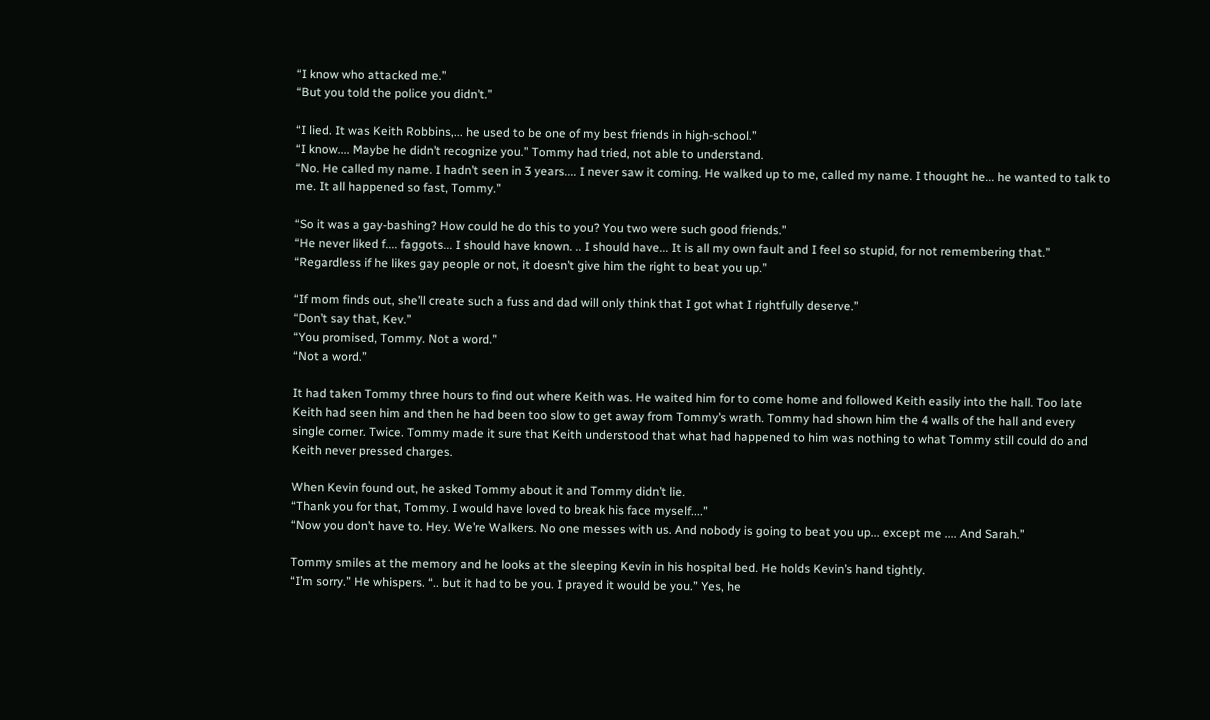“I know who attacked me.”
“But you told the police you didn’t.”

“I lied. It was Keith Robbins,... he used to be one of my best friends in high-school.”
“I know.... Maybe he didn’t recognize you.” Tommy had tried, not able to understand.
“No. He called my name. I hadn’t seen in 3 years.... I never saw it coming. He walked up to me, called my name. I thought he... he wanted to talk to me. It all happened so fast, Tommy.”

“So it was a gay-bashing? How could he do this to you? You two were such good friends.”
“He never liked f.... faggots... I should have known. .. I should have... It is all my own fault and I feel so stupid, for not remembering that.”
“Regardless if he likes gay people or not, it doesn’t give him the right to beat you up.”

“If mom finds out, she’ll create such a fuss and dad will only think that I got what I rightfully deserve.”
“Don’t say that, Kev.”
“You promised, Tommy. Not a word.”
“Not a word.”

It had taken Tommy three hours to find out where Keith was. He waited him for to come home and followed Keith easily into the hall. Too late Keith had seen him and then he had been too slow to get away from Tommy’s wrath. Tommy had shown him the 4 walls of the hall and every single corner. Twice. Tommy made it sure that Keith understood that what had happened to him was nothing to what Tommy still could do and Keith never pressed charges.

When Kevin found out, he asked Tommy about it and Tommy didn’t lie.
“Thank you for that, Tommy. I would have loved to break his face myself....”
“Now you don’t have to. Hey. We’re Walkers. No one messes with us. And nobody is going to beat you up... except me .... And Sarah.”

Tommy smiles at the memory and he looks at the sleeping Kevin in his hospital bed. He holds Kevin’s hand tightly.
“I’m sorry.” He whispers. “.. but it had to be you. I prayed it would be you.” Yes, he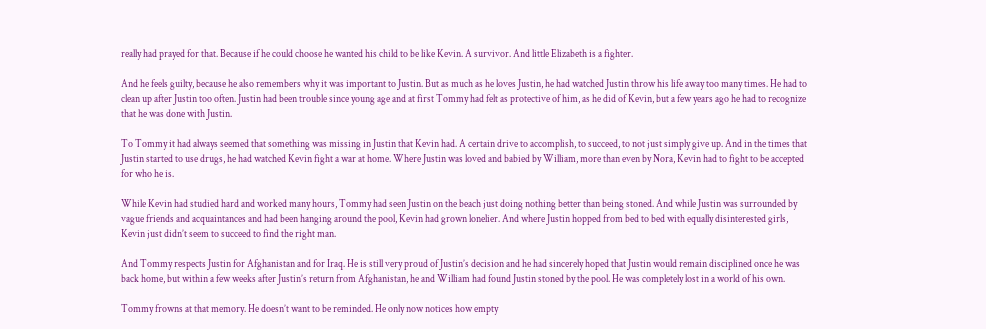really had prayed for that. Because if he could choose he wanted his child to be like Kevin. A survivor. And little Elizabeth is a fighter.

And he feels guilty, because he also remembers why it was important to Justin. But as much as he loves Justin, he had watched Justin throw his life away too many times. He had to clean up after Justin too often. Justin had been trouble since young age and at first Tommy had felt as protective of him, as he did of Kevin, but a few years ago he had to recognize that he was done with Justin.

To Tommy it had always seemed that something was missing in Justin that Kevin had. A certain drive to accomplish, to succeed, to not just simply give up. And in the times that Justin started to use drugs, he had watched Kevin fight a war at home. Where Justin was loved and babied by William, more than even by Nora, Kevin had to fight to be accepted for who he is.

While Kevin had studied hard and worked many hours, Tommy had seen Justin on the beach just doing nothing better than being stoned. And while Justin was surrounded by vague friends and acquaintances and had been hanging around the pool, Kevin had grown lonelier. And where Justin hopped from bed to bed with equally disinterested girls, Kevin just didn’t seem to succeed to find the right man.

And Tommy respects Justin for Afghanistan and for Iraq. He is still very proud of Justin’s decision and he had sincerely hoped that Justin would remain disciplined once he was back home, but within a few weeks after Justin’s return from Afghanistan, he and William had found Justin stoned by the pool. He was completely lost in a world of his own.

Tommy frowns at that memory. He doesn’t want to be reminded. He only now notices how empty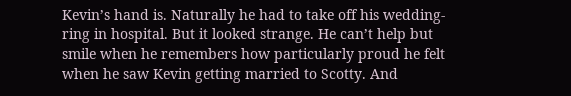Kevin’s hand is. Naturally he had to take off his wedding-ring in hospital. But it looked strange. He can’t help but smile when he remembers how particularly proud he felt when he saw Kevin getting married to Scotty. And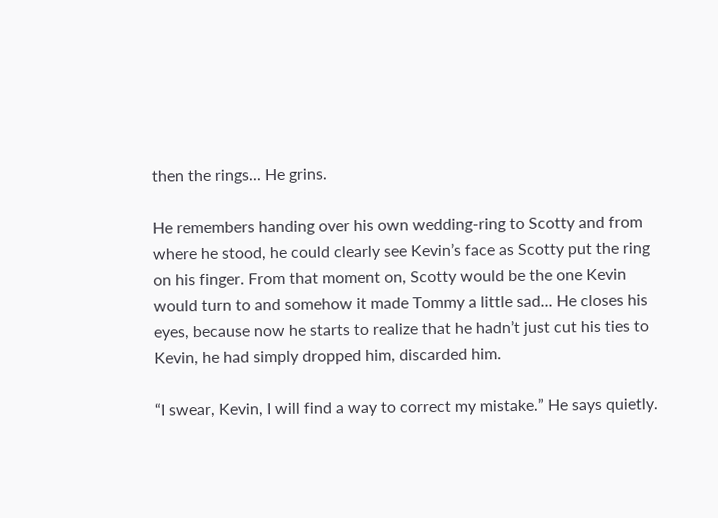then the rings... He grins.

He remembers handing over his own wedding-ring to Scotty and from where he stood, he could clearly see Kevin’s face as Scotty put the ring on his finger. From that moment on, Scotty would be the one Kevin would turn to and somehow it made Tommy a little sad... He closes his eyes, because now he starts to realize that he hadn’t just cut his ties to Kevin, he had simply dropped him, discarded him.

“I swear, Kevin, I will find a way to correct my mistake.” He says quietly.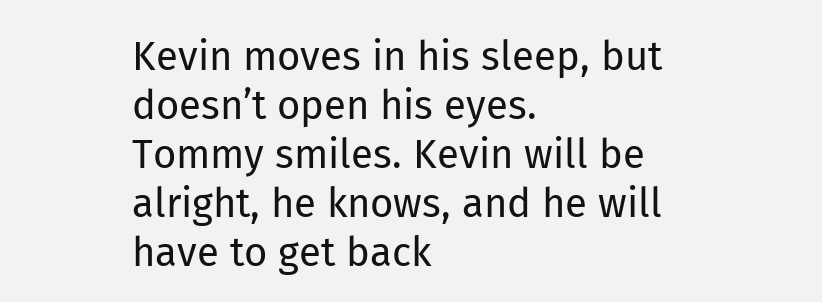Kevin moves in his sleep, but doesn’t open his eyes. Tommy smiles. Kevin will be alright, he knows, and he will have to get back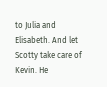to Julia and Elisabeth. And let Scotty take care of Kevin. He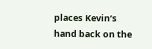places Kevin’s hand back on the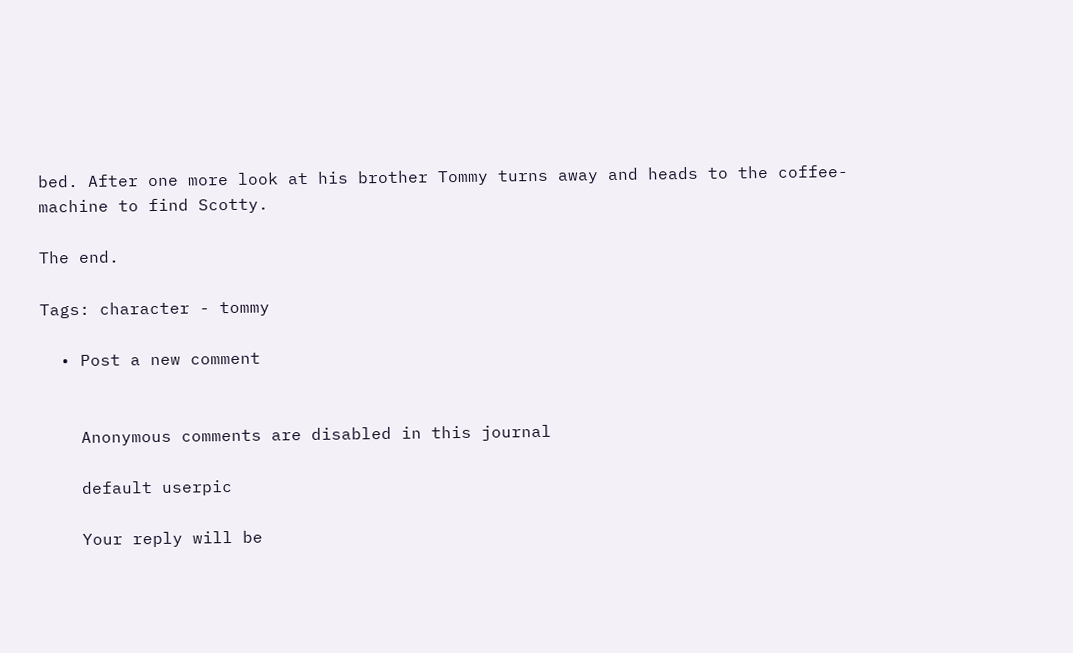bed. After one more look at his brother Tommy turns away and heads to the coffee-machine to find Scotty.

The end.

Tags: character - tommy

  • Post a new comment


    Anonymous comments are disabled in this journal

    default userpic

    Your reply will be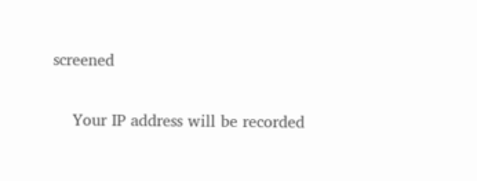screened

    Your IP address will be recorded